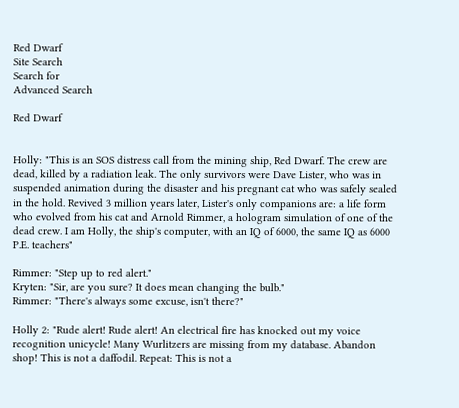Red Dwarf
Site Search
Search for
Advanced Search

Red Dwarf


Holly: "This is an SOS distress call from the mining ship, Red Dwarf. The crew are dead, killed by a radiation leak. The only survivors were Dave Lister, who was in suspended animation during the disaster and his pregnant cat who was safely sealed in the hold. Revived 3 million years later, Lister's only companions are: a life form who evolved from his cat and Arnold Rimmer, a hologram simulation of one of the dead crew. I am Holly, the ship's computer, with an IQ of 6000, the same IQ as 6000 P.E. teachers"

Rimmer: "Step up to red alert."
Kryten: "Sir, are you sure? It does mean changing the bulb."
Rimmer: "There's always some excuse, isn't there?"

Holly 2: "Rude alert! Rude alert! An electrical fire has knocked out my voice recognition unicycle! Many Wurlitzers are missing from my database. Abandon shop! This is not a daffodil. Repeat: This is not a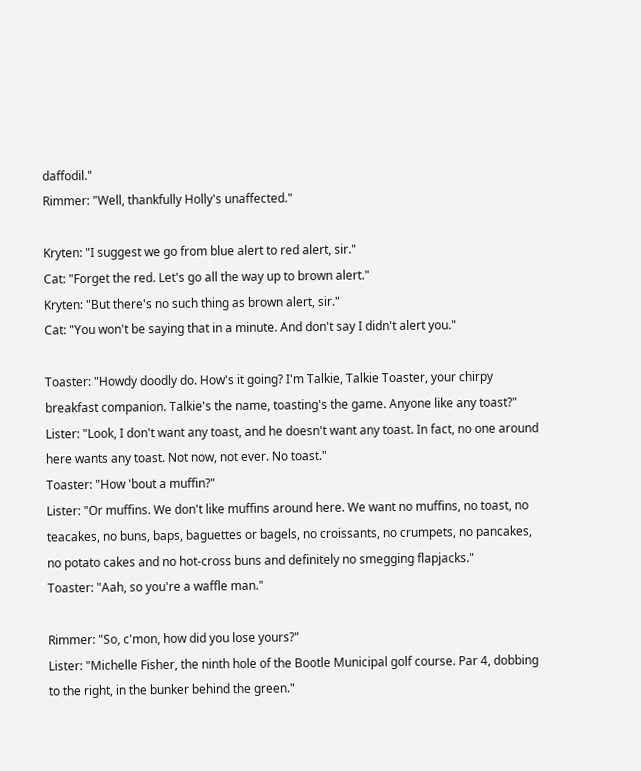daffodil."
Rimmer: "Well, thankfully Holly's unaffected."

Kryten: "I suggest we go from blue alert to red alert, sir."
Cat: "Forget the red. Let's go all the way up to brown alert."
Kryten: "But there's no such thing as brown alert, sir."
Cat: "You won't be saying that in a minute. And don't say I didn't alert you."

Toaster: "Howdy doodly do. How's it going? I'm Talkie, Talkie Toaster, your chirpy breakfast companion. Talkie's the name, toasting's the game. Anyone like any toast?"
Lister: "Look, I don't want any toast, and he doesn't want any toast. In fact, no one around here wants any toast. Not now, not ever. No toast."
Toaster: "How 'bout a muffin?"
Lister: "Or muffins. We don't like muffins around here. We want no muffins, no toast, no teacakes, no buns, baps, baguettes or bagels, no croissants, no crumpets, no pancakes, no potato cakes and no hot-cross buns and definitely no smegging flapjacks."
Toaster: "Aah, so you're a waffle man."

Rimmer: "So, c'mon, how did you lose yours?"
Lister: "Michelle Fisher, the ninth hole of the Bootle Municipal golf course. Par 4, dobbing to the right, in the bunker behind the green."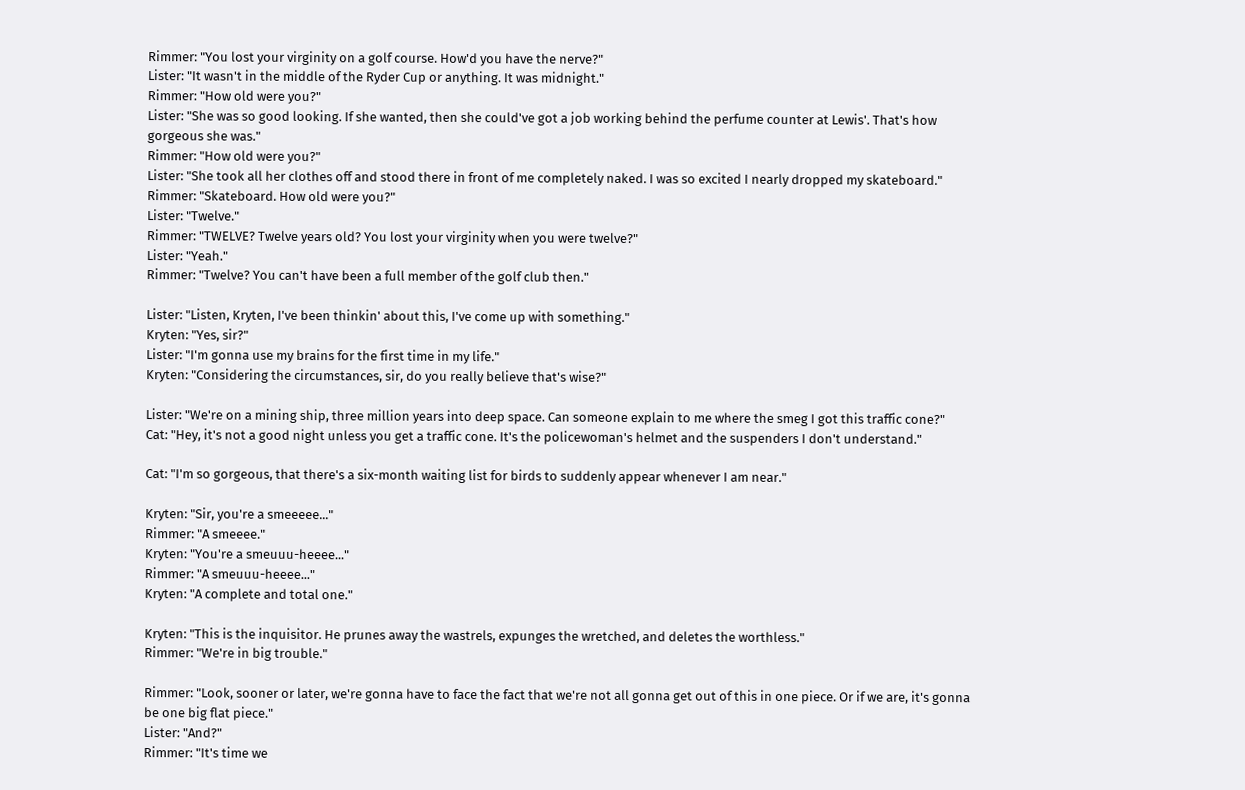Rimmer: "You lost your virginity on a golf course. How'd you have the nerve?"
Lister: "It wasn't in the middle of the Ryder Cup or anything. It was midnight."
Rimmer: "How old were you?"
Lister: "She was so good looking. If she wanted, then she could've got a job working behind the perfume counter at Lewis'. That's how gorgeous she was."
Rimmer: "How old were you?"
Lister: "She took all her clothes off and stood there in front of me completely naked. I was so excited I nearly dropped my skateboard."
Rimmer: "Skateboard. How old were you?"
Lister: "Twelve."
Rimmer: "TWELVE? Twelve years old? You lost your virginity when you were twelve?"
Lister: "Yeah."
Rimmer: "Twelve? You can't have been a full member of the golf club then."

Lister: "Listen, Kryten, I've been thinkin' about this, I've come up with something."
Kryten: "Yes, sir?"
Lister: "I'm gonna use my brains for the first time in my life."
Kryten: "Considering the circumstances, sir, do you really believe that's wise?"

Lister: "We're on a mining ship, three million years into deep space. Can someone explain to me where the smeg I got this traffic cone?"
Cat: "Hey, it's not a good night unless you get a traffic cone. It's the policewoman's helmet and the suspenders I don't understand."

Cat: "I'm so gorgeous, that there's a six-month waiting list for birds to suddenly appear whenever I am near."

Kryten: "Sir, you're a smeeeee..."
Rimmer: "A smeeee."
Kryten: "You're a smeuuu-heeee..."
Rimmer: "A smeuuu-heeee..."
Kryten: "A complete and total one."

Kryten: "This is the inquisitor. He prunes away the wastrels, expunges the wretched, and deletes the worthless."
Rimmer: "We're in big trouble."

Rimmer: "Look, sooner or later, we're gonna have to face the fact that we're not all gonna get out of this in one piece. Or if we are, it's gonna be one big flat piece."
Lister: "And?"
Rimmer: "It's time we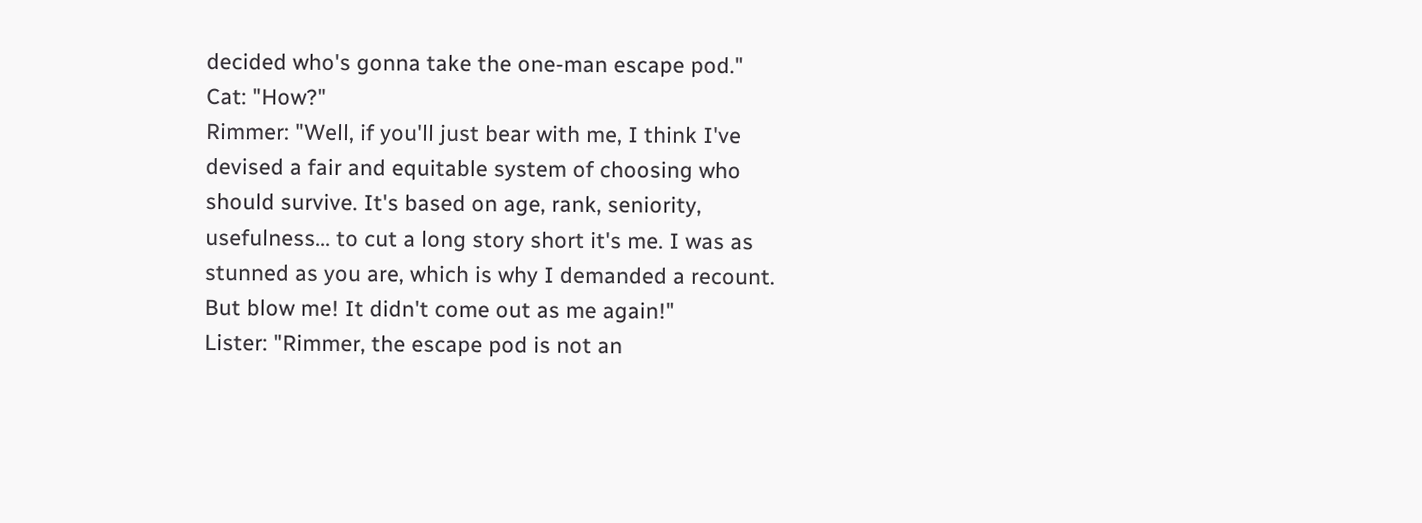decided who's gonna take the one-man escape pod."
Cat: "How?"
Rimmer: "Well, if you'll just bear with me, I think I've devised a fair and equitable system of choosing who should survive. It's based on age, rank, seniority, usefulness... to cut a long story short it's me. I was as stunned as you are, which is why I demanded a recount. But blow me! It didn't come out as me again!"
Lister: "Rimmer, the escape pod is not an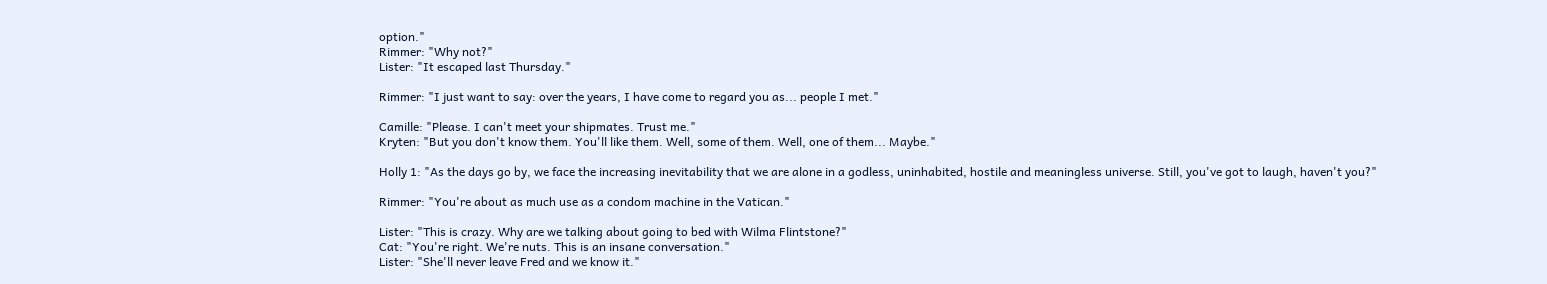option."
Rimmer: "Why not?"
Lister: "It escaped last Thursday."

Rimmer: "I just want to say: over the years, I have come to regard you as... people I met."

Camille: "Please. I can't meet your shipmates. Trust me."
Kryten: "But you don't know them. You'll like them. Well, some of them. Well, one of them... Maybe."

Holly 1: "As the days go by, we face the increasing inevitability that we are alone in a godless, uninhabited, hostile and meaningless universe. Still, you've got to laugh, haven't you?"

Rimmer: "You're about as much use as a condom machine in the Vatican."

Lister: "This is crazy. Why are we talking about going to bed with Wilma Flintstone?"
Cat: "You're right. We're nuts. This is an insane conversation."
Lister: "She'll never leave Fred and we know it."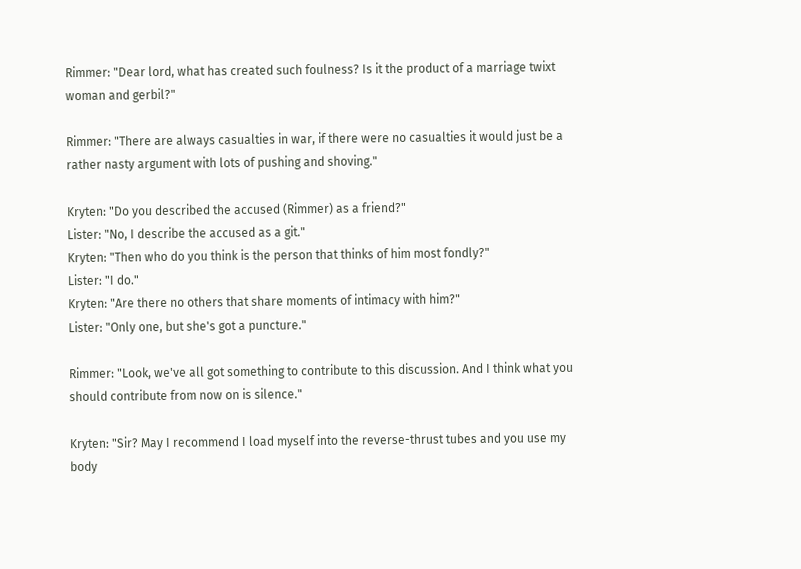Rimmer: "Dear lord, what has created such foulness? Is it the product of a marriage twixt woman and gerbil?"

Rimmer: "There are always casualties in war, if there were no casualties it would just be a rather nasty argument with lots of pushing and shoving."

Kryten: "Do you described the accused (Rimmer) as a friend?"
Lister: "No, I describe the accused as a git."
Kryten: "Then who do you think is the person that thinks of him most fondly?"
Lister: "I do."
Kryten: "Are there no others that share moments of intimacy with him?"
Lister: "Only one, but she's got a puncture."

Rimmer: "Look, we've all got something to contribute to this discussion. And I think what you should contribute from now on is silence."

Kryten: "Sir? May I recommend I load myself into the reverse-thrust tubes and you use my body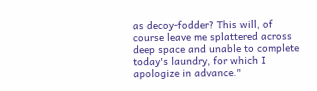as decoy-fodder? This will, of course leave me splattered across deep space and unable to complete today's laundry, for which I apologize in advance."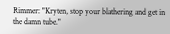Rimmer: "Kryten, stop your blathering and get in the damn tube."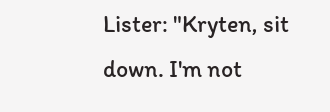Lister: "Kryten, sit down. I'm not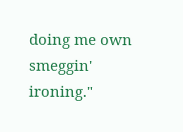doing me own smeggin' ironing."